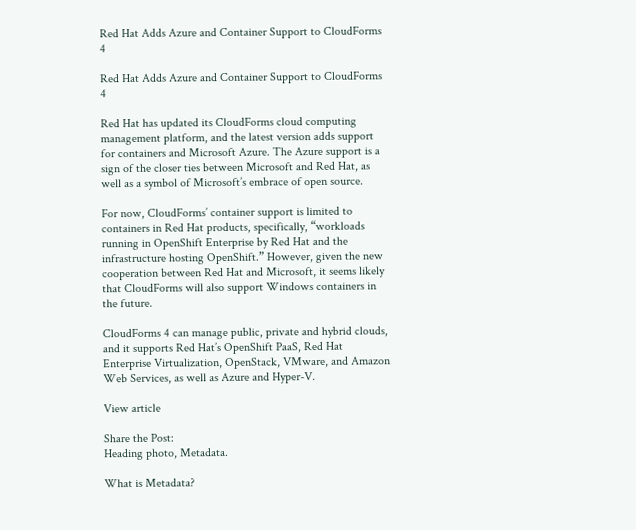Red Hat Adds Azure and Container Support to CloudForms 4

Red Hat Adds Azure and Container Support to CloudForms 4

Red Hat has updated its CloudForms cloud computing management platform, and the latest version adds support for containers and Microsoft Azure. The Azure support is a sign of the closer ties between Microsoft and Red Hat, as well as a symbol of Microsoft’s embrace of open source.

For now, CloudForms’ container support is limited to containers in Red Hat products, specifically, “workloads running in OpenShift Enterprise by Red Hat and the infrastructure hosting OpenShift.” However, given the new cooperation between Red Hat and Microsoft, it seems likely that CloudForms will also support Windows containers in the future.

CloudForms 4 can manage public, private and hybrid clouds, and it supports Red Hat’s OpenShift PaaS, Red Hat Enterprise Virtualization, OpenStack, VMware, and Amazon Web Services, as well as Azure and Hyper-V.

View article

Share the Post:
Heading photo, Metadata.

What is Metadata?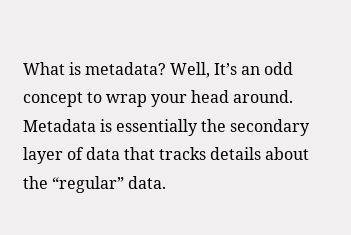What is metadata? Well, It’s an odd concept to wrap your head around. Metadata is essentially the secondary layer of data that tracks details about the “regular” data.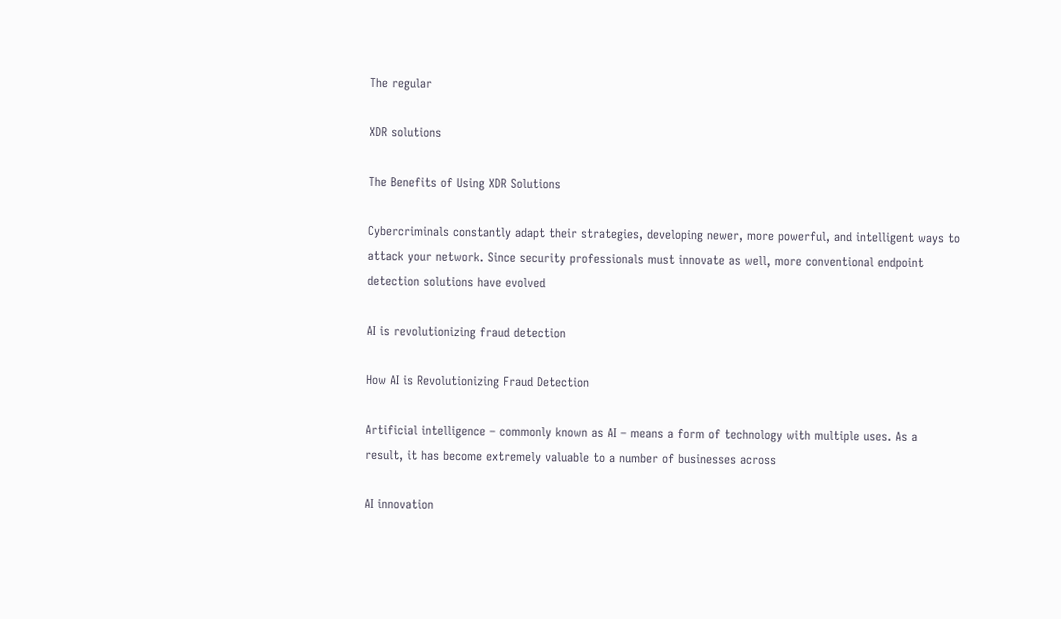The regular

XDR solutions

The Benefits of Using XDR Solutions

Cybercriminals constantly adapt their strategies, developing newer, more powerful, and intelligent ways to attack your network. Since security professionals must innovate as well, more conventional endpoint detection solutions have evolved

AI is revolutionizing fraud detection

How AI is Revolutionizing Fraud Detection

Artificial intelligence – commonly known as AI – means a form of technology with multiple uses. As a result, it has become extremely valuable to a number of businesses across

AI innovation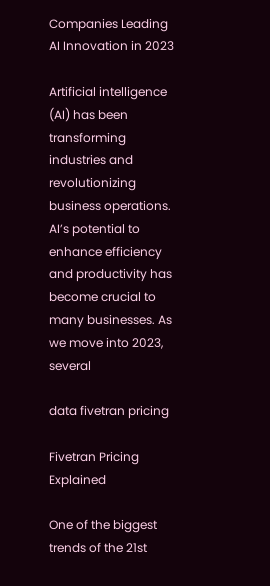Companies Leading AI Innovation in 2023

Artificial intelligence (AI) has been transforming industries and revolutionizing business operations. AI’s potential to enhance efficiency and productivity has become crucial to many businesses. As we move into 2023, several

data fivetran pricing

Fivetran Pricing Explained

One of the biggest trends of the 21st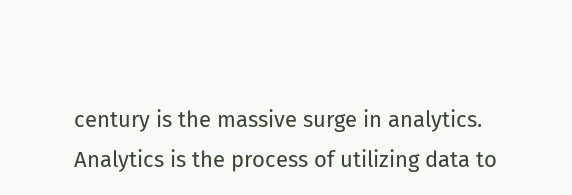century is the massive surge in analytics. Analytics is the process of utilizing data to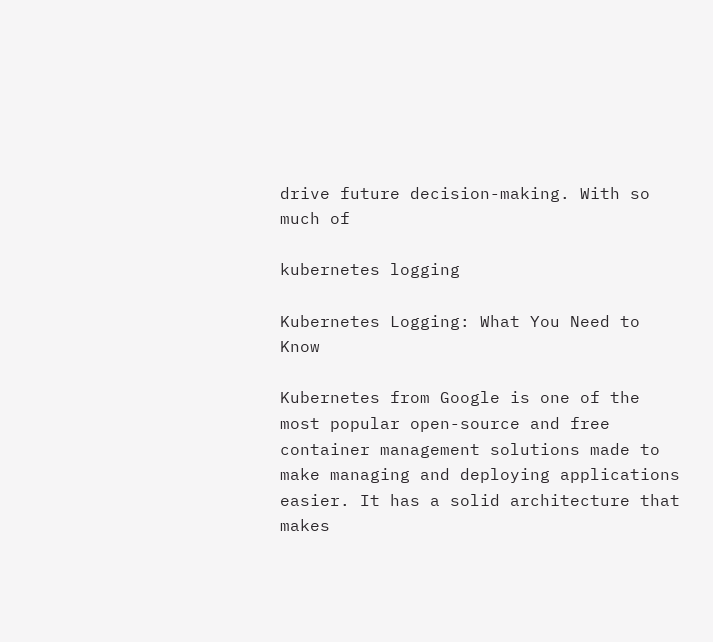drive future decision-making. With so much of

kubernetes logging

Kubernetes Logging: What You Need to Know

Kubernetes from Google is one of the most popular open-source and free container management solutions made to make managing and deploying applications easier. It has a solid architecture that makes